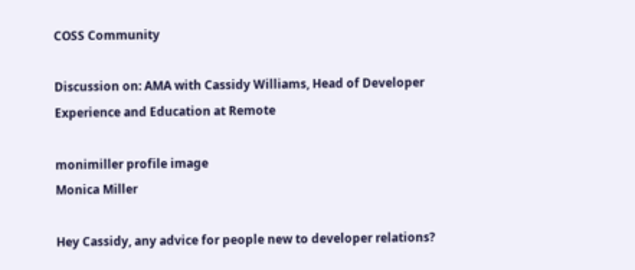COSS Community

Discussion on: AMA with Cassidy Williams, Head of Developer Experience and Education at Remote

monimiller profile image
Monica Miller

Hey Cassidy, any advice for people new to developer relations?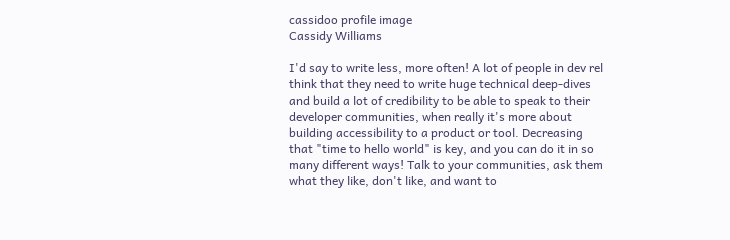cassidoo profile image
Cassidy Williams

I'd say to write less, more often! A lot of people in dev rel think that they need to write huge technical deep-dives and build a lot of credibility to be able to speak to their developer communities, when really it's more about building accessibility to a product or tool. Decreasing that "time to hello world" is key, and you can do it in so many different ways! Talk to your communities, ask them what they like, don't like, and want to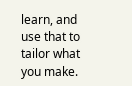learn, and use that to tailor what you make.